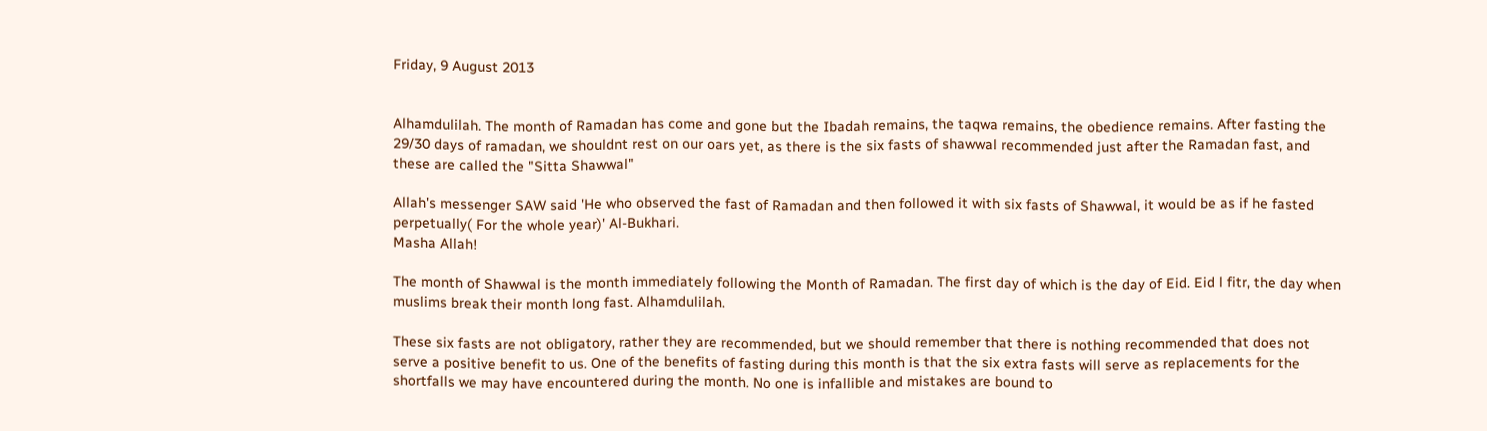Friday, 9 August 2013


Alhamdulilah. The month of Ramadan has come and gone but the Ibadah remains, the taqwa remains, the obedience remains. After fasting the 29/30 days of ramadan, we shouldnt rest on our oars yet, as there is the six fasts of shawwal recommended just after the Ramadan fast, and these are called the "Sitta Shawwal"

Allah's messenger SAW said 'He who observed the fast of Ramadan and then followed it with six fasts of Shawwal, it would be as if he fasted perpetually( For the whole year)' Al-Bukhari.
Masha Allah!

The month of Shawwal is the month immediately following the Month of Ramadan. The first day of which is the day of Eid. Eid l fitr, the day when muslims break their month long fast. Alhamdulilah.

These six fasts are not obligatory, rather they are recommended, but we should remember that there is nothing recommended that does not serve a positive benefit to us. One of the benefits of fasting during this month is that the six extra fasts will serve as replacements for the shortfalls we may have encountered during the month. No one is infallible and mistakes are bound to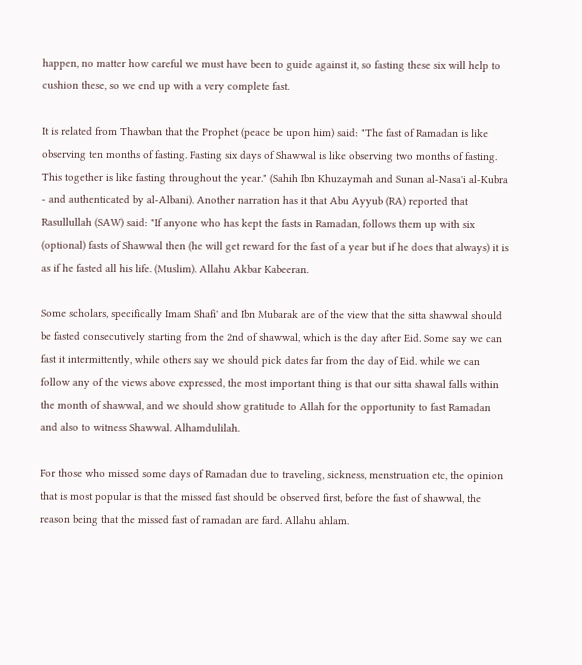happen, no matter how careful we must have been to guide against it, so fasting these six will help to cushion these, so we end up with a very complete fast.

It is related from Thawban that the Prophet (peace be upon him) said: "The fast of Ramadan is like observing ten months of fasting. Fasting six days of Shawwal is like observing two months of fasting. This together is like fasting throughout the year." (Sahih Ibn Khuzaymah and Sunan al-Nasa'i al-Kubra - and authenticated by al-Albani). Another narration has it that Abu Ayyub (RA) reported that Rasullullah (SAW) said: "If anyone who has kept the fasts in Ramadan, follows them up with six (optional) fasts of Shawwal then (he will get reward for the fast of a year but if he does that always) it is as if he fasted all his life. (Muslim). Allahu Akbar Kabeeran.

Some scholars, specifically Imam Shafi' and Ibn Mubarak are of the view that the sitta shawwal should be fasted consecutively starting from the 2nd of shawwal, which is the day after Eid. Some say we can fast it intermittently, while others say we should pick dates far from the day of Eid. while we can follow any of the views above expressed, the most important thing is that our sitta shawal falls within the month of shawwal, and we should show gratitude to Allah for the opportunity to fast Ramadan and also to witness Shawwal. Alhamdulilah.

For those who missed some days of Ramadan due to traveling, sickness, menstruation etc, the opinion that is most popular is that the missed fast should be observed first, before the fast of shawwal, the reason being that the missed fast of ramadan are fard. Allahu ahlam.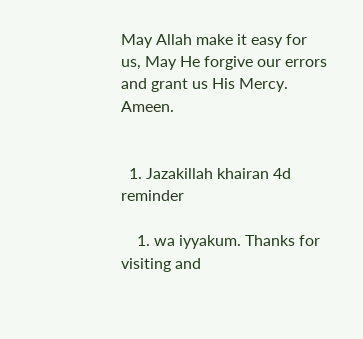May Allah make it easy for us, May He forgive our errors and grant us His Mercy. Ameen.


  1. Jazakillah khairan 4d reminder

    1. wa iyyakum. Thanks for visiting and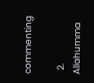commenting

  2. Allahumma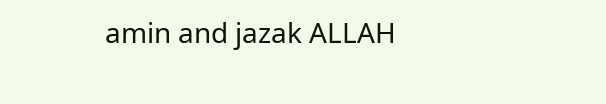amin and jazak ALLAH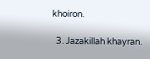khoiron.

  3. Jazakillah khayran.